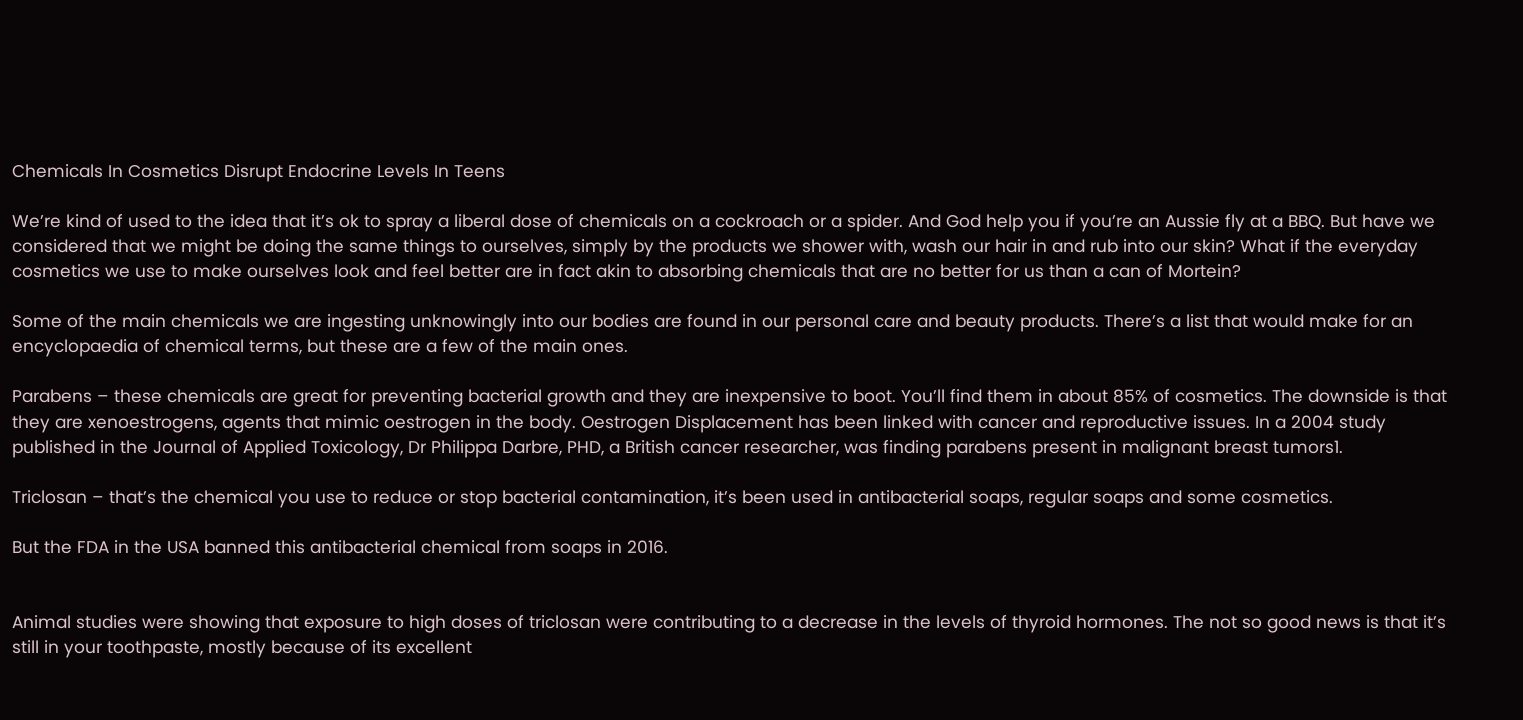Chemicals In Cosmetics Disrupt Endocrine Levels In Teens

We’re kind of used to the idea that it’s ok to spray a liberal dose of chemicals on a cockroach or a spider. And God help you if you’re an Aussie fly at a BBQ. But have we considered that we might be doing the same things to ourselves, simply by the products we shower with, wash our hair in and rub into our skin? What if the everyday cosmetics we use to make ourselves look and feel better are in fact akin to absorbing chemicals that are no better for us than a can of Mortein?

Some of the main chemicals we are ingesting unknowingly into our bodies are found in our personal care and beauty products. There’s a list that would make for an encyclopaedia of chemical terms, but these are a few of the main ones.

Parabens – these chemicals are great for preventing bacterial growth and they are inexpensive to boot. You’ll find them in about 85% of cosmetics. The downside is that they are xenoestrogens, agents that mimic oestrogen in the body. Oestrogen Displacement has been linked with cancer and reproductive issues. In a 2004 study published in the Journal of Applied Toxicology, Dr Philippa Darbre, PHD, a British cancer researcher, was finding parabens present in malignant breast tumors1.

Triclosan – that’s the chemical you use to reduce or stop bacterial contamination, it’s been used in antibacterial soaps, regular soaps and some cosmetics.

But the FDA in the USA banned this antibacterial chemical from soaps in 2016.


Animal studies were showing that exposure to high doses of triclosan were contributing to a decrease in the levels of thyroid hormones. The not so good news is that it’s still in your toothpaste, mostly because of its excellent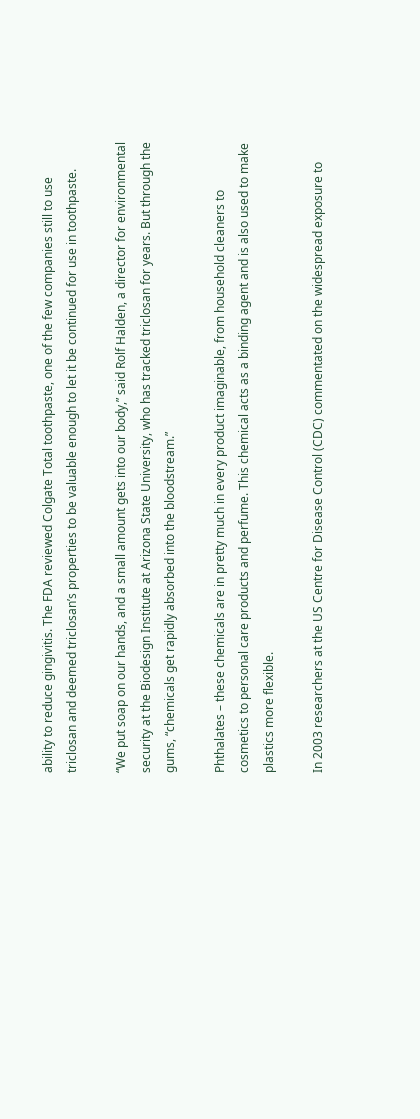ability to reduce gingivitis. The FDA reviewed Colgate Total toothpaste, one of the few companies still to use triclosan and deemed triclosan’s properties to be valuable enough to let it be continued for use in toothpaste.

“We put soap on our hands, and a small amount gets into our body,” said Rolf Halden, a director for environmental security at the Biodesign Institute at Arizona State University, who has tracked triclosan for years. But through the gums, “chemicals get rapidly absorbed into the bloodstream.”

Phthalates – these chemicals are in pretty much in every product imaginable, from household cleaners to cosmetics to personal care products and perfume. This chemical acts as a binding agent and is also used to make plastics more flexible.

In 2003 researchers at the US Centre for Disease Control (CDC) commentated on the widespread exposure to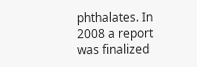phthalates. In 2008 a report was finalized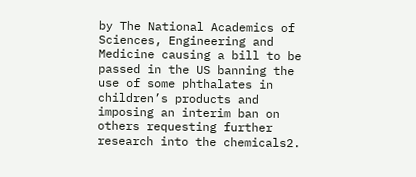by The National Academics of Sciences, Engineering and Medicine causing a bill to be passed in the US banning the use of some phthalates in children’s products and imposing an interim ban on others requesting further research into the chemicals2.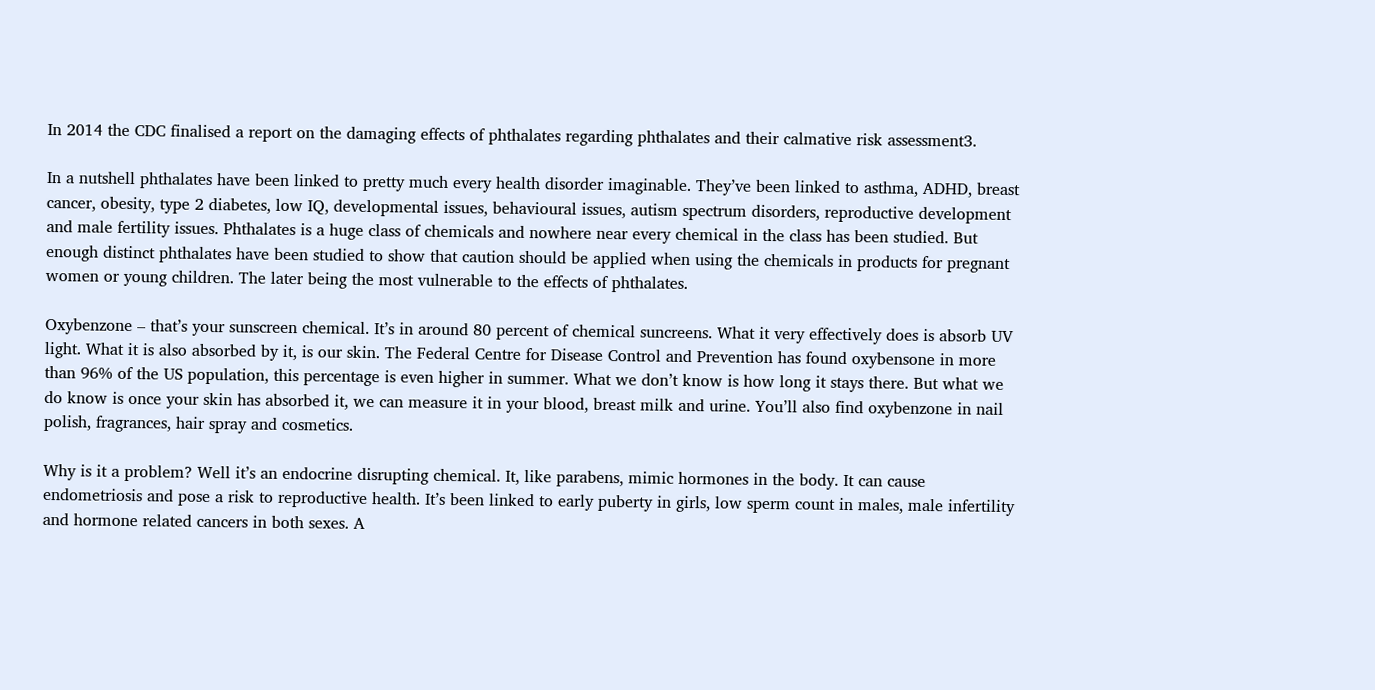In 2014 the CDC finalised a report on the damaging effects of phthalates regarding phthalates and their calmative risk assessment3.

In a nutshell phthalates have been linked to pretty much every health disorder imaginable. They’ve been linked to asthma, ADHD, breast cancer, obesity, type 2 diabetes, low IQ, developmental issues, behavioural issues, autism spectrum disorders, reproductive development and male fertility issues. Phthalates is a huge class of chemicals and nowhere near every chemical in the class has been studied. But enough distinct phthalates have been studied to show that caution should be applied when using the chemicals in products for pregnant women or young children. The later being the most vulnerable to the effects of phthalates.

Oxybenzone – that’s your sunscreen chemical. It’s in around 80 percent of chemical suncreens. What it very effectively does is absorb UV light. What it is also absorbed by it, is our skin. The Federal Centre for Disease Control and Prevention has found oxybensone in more than 96% of the US population, this percentage is even higher in summer. What we don’t know is how long it stays there. But what we do know is once your skin has absorbed it, we can measure it in your blood, breast milk and urine. You’ll also find oxybenzone in nail polish, fragrances, hair spray and cosmetics.

Why is it a problem? Well it’s an endocrine disrupting chemical. It, like parabens, mimic hormones in the body. It can cause endometriosis and pose a risk to reproductive health. It’s been linked to early puberty in girls, low sperm count in males, male infertility and hormone related cancers in both sexes. A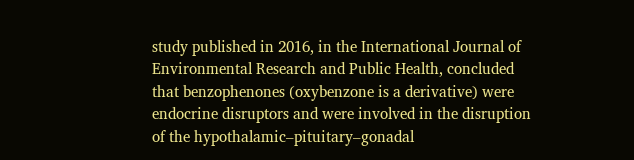study published in 2016, in the International Journal of Environmental Research and Public Health, concluded that benzophenones (oxybenzone is a derivative) were endocrine disruptors and were involved in the disruption of the hypothalamic–pituitary–gonadal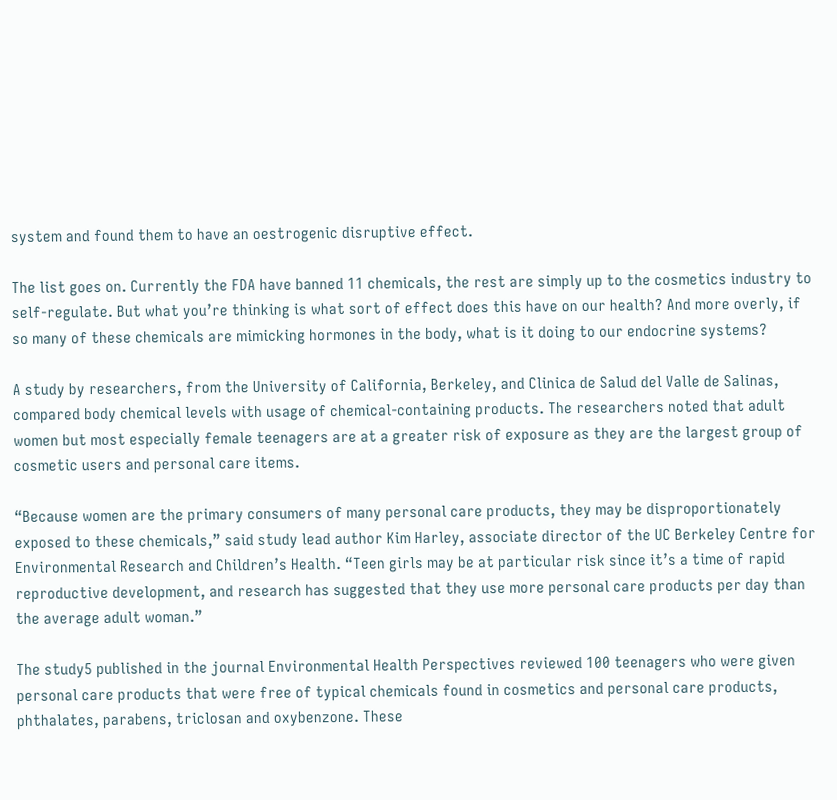system and found them to have an oestrogenic disruptive effect.

The list goes on. Currently the FDA have banned 11 chemicals, the rest are simply up to the cosmetics industry to self-regulate. But what you’re thinking is what sort of effect does this have on our health? And more overly, if so many of these chemicals are mimicking hormones in the body, what is it doing to our endocrine systems?

A study by researchers, from the University of California, Berkeley, and Clinica de Salud del Valle de Salinas, compared body chemical levels with usage of chemical-containing products. The researchers noted that adult women but most especially female teenagers are at a greater risk of exposure as they are the largest group of cosmetic users and personal care items.

“Because women are the primary consumers of many personal care products, they may be disproportionately exposed to these chemicals,” said study lead author Kim Harley, associate director of the UC Berkeley Centre for Environmental Research and Children’s Health. “Teen girls may be at particular risk since it’s a time of rapid reproductive development, and research has suggested that they use more personal care products per day than the average adult woman.”

The study5 published in the journal Environmental Health Perspectives reviewed 100 teenagers who were given personal care products that were free of typical chemicals found in cosmetics and personal care products, phthalates, parabens, triclosan and oxybenzone. These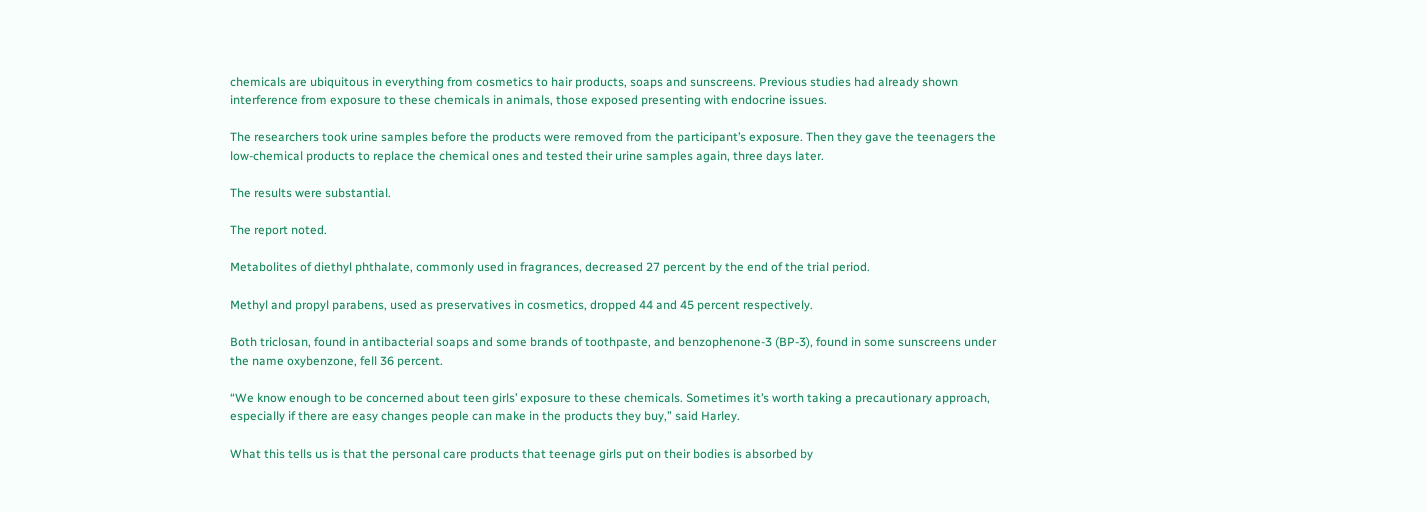chemicals are ubiquitous in everything from cosmetics to hair products, soaps and sunscreens. Previous studies had already shown interference from exposure to these chemicals in animals, those exposed presenting with endocrine issues.

The researchers took urine samples before the products were removed from the participant’s exposure. Then they gave the teenagers the low-chemical products to replace the chemical ones and tested their urine samples again, three days later.

The results were substantial.

The report noted.

Metabolites of diethyl phthalate, commonly used in fragrances, decreased 27 percent by the end of the trial period.

Methyl and propyl parabens, used as preservatives in cosmetics, dropped 44 and 45 percent respectively.

Both triclosan, found in antibacterial soaps and some brands of toothpaste, and benzophenone-3 (BP-3), found in some sunscreens under the name oxybenzone, fell 36 percent.

“We know enough to be concerned about teen girls’ exposure to these chemicals. Sometimes it’s worth taking a precautionary approach, especially if there are easy changes people can make in the products they buy,” said Harley.

What this tells us is that the personal care products that teenage girls put on their bodies is absorbed by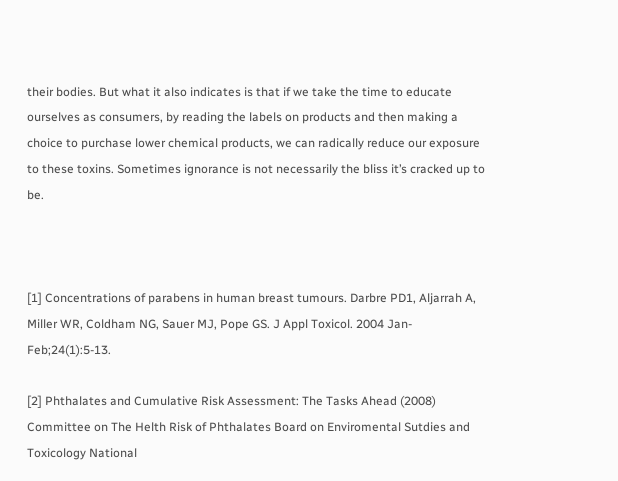their bodies. But what it also indicates is that if we take the time to educate ourselves as consumers, by reading the labels on products and then making a choice to purchase lower chemical products, we can radically reduce our exposure to these toxins. Sometimes ignorance is not necessarily the bliss it’s cracked up to be.



[1] Concentrations of parabens in human breast tumours. Darbre PD1, Aljarrah A, Miller WR, Coldham NG, Sauer MJ, Pope GS. J Appl Toxicol. 2004 Jan-Feb;24(1):5-13.

[2] Phthalates and Cumulative Risk Assessment: The Tasks Ahead (2008) Committee on The Helth Risk of Phthalates Board on Enviromental Sutdies and Toxicology National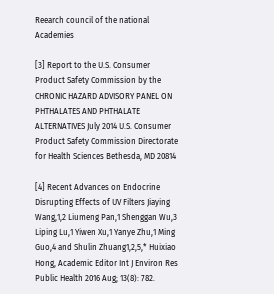Reearch council of the national Academies

[3] Report to the U.S. Consumer Product Safety Commission by the CHRONIC HAZARD ADVISORY PANEL ON PHTHALATES AND PHTHALATE ALTERNATIVES July 2014 U.S. Consumer Product Safety Commission Directorate for Health Sciences Bethesda, MD 20814

[4] Recent Advances on Endocrine Disrupting Effects of UV Filters Jiaying Wang,1,2 Liumeng Pan,1 Shenggan Wu,3 Liping Lu,1 Yiwen Xu,1 Yanye Zhu,1 Ming Guo,4 and Shulin Zhuang1,2,5,* Huixiao Hong, Academic Editor Int J Environ Res Public Health 2016 Aug; 13(8): 782.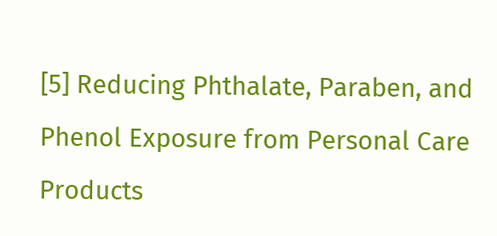[5] Reducing Phthalate, Paraben, and Phenol Exposure from Personal Care Products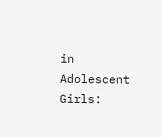in Adolescent Girls: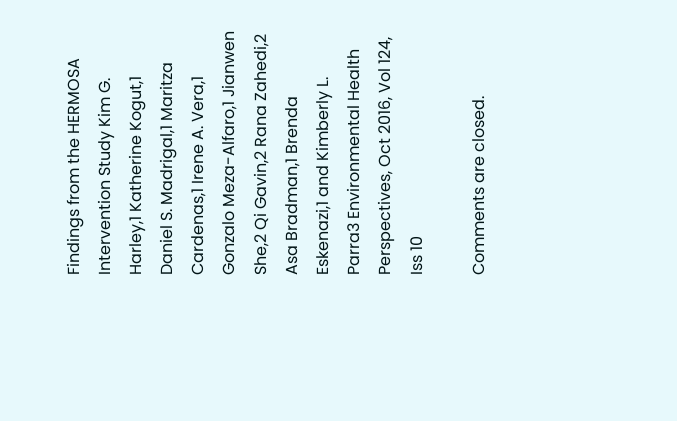Findings from the HERMOSA Intervention Study Kim G. Harley,1 Katherine Kogut,1 Daniel S. Madrigal,1 Maritza Cardenas,1 Irene A. Vera,1 Gonzalo Meza-Alfaro,1 Jianwen She,2 Qi Gavin,2 Rana Zahedi,2 Asa Bradman,1 Brenda Eskenazi,1 and Kimberly L. Parra3 Environmental Health Perspectives, Oct 2016, Vol 124, Iss 10

Comments are closed.